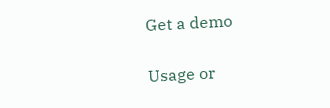Get a demo

Usage or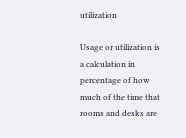utilization

Usage or utilization is a calculation in percentage of how much of the time that rooms and desks are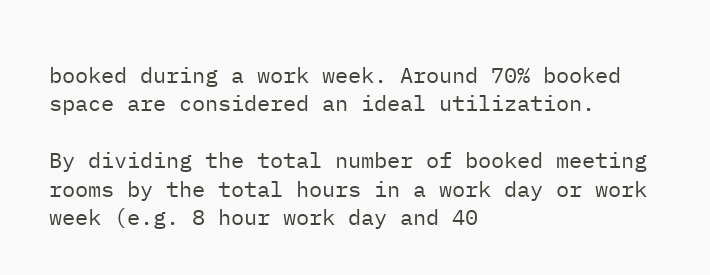booked during a work week. Around 70% booked space are considered an ideal utilization.

By dividing the total number of booked meeting rooms by the total hours in a work day or work week (e.g. 8 hour work day and 40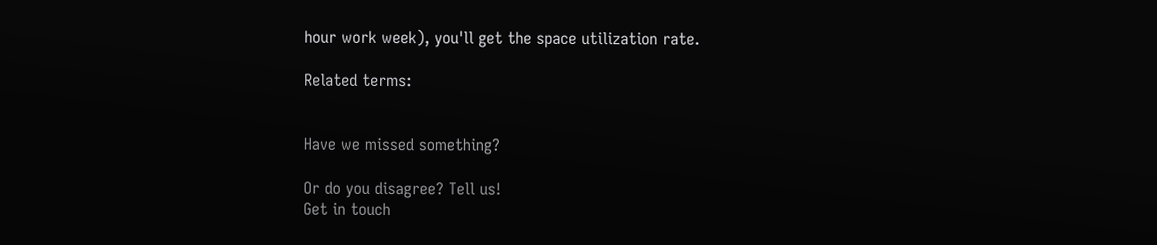hour work week), you'll get the space utilization rate.

Related terms:


Have we missed something?

Or do you disagree? Tell us!
Get in touch